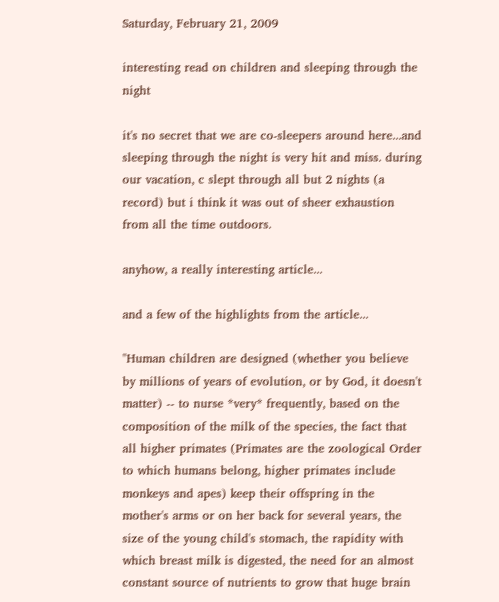Saturday, February 21, 2009

interesting read on children and sleeping through the night

it's no secret that we are co-sleepers around here...and sleeping through the night is very hit and miss. during our vacation, c slept through all but 2 nights (a record) but i think it was out of sheer exhaustion from all the time outdoors.

anyhow, a really interesting article...

and a few of the highlights from the article...

"Human children are designed (whether you believe by millions of years of evolution, or by God, it doesn't matter) -- to nurse *very* frequently, based on the composition of the milk of the species, the fact that all higher primates (Primates are the zoological Order to which humans belong, higher primates include monkeys and apes) keep their offspring in the mother's arms or on her back for several years, the size of the young child's stomach, the rapidity with which breast milk is digested, the need for an almost constant source of nutrients to grow that huge brain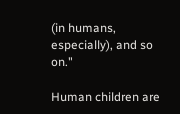(in humans, especially), and so on."

Human children are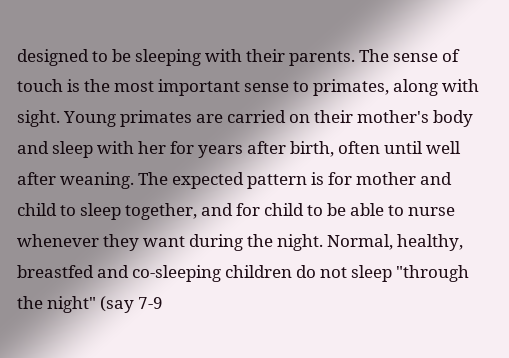designed to be sleeping with their parents. The sense of touch is the most important sense to primates, along with sight. Young primates are carried on their mother's body and sleep with her for years after birth, often until well after weaning. The expected pattern is for mother and child to sleep together, and for child to be able to nurse whenever they want during the night. Normal, healthy, breastfed and co-sleeping children do not sleep "through the night" (say 7-9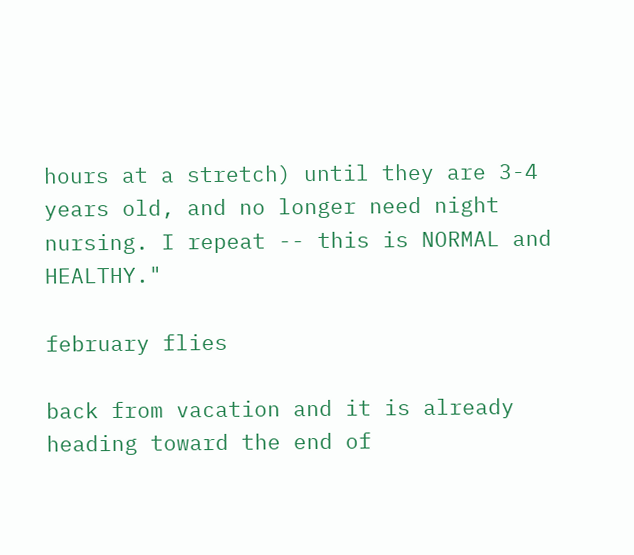hours at a stretch) until they are 3-4 years old, and no longer need night nursing. I repeat -- this is NORMAL and HEALTHY."

february flies

back from vacation and it is already heading toward the end of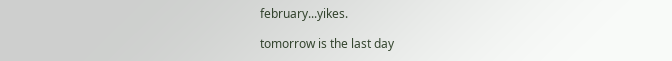february...yikes.

tomorrow is the last day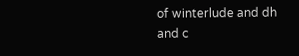of winterlude and dh and c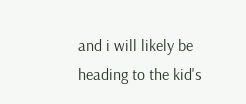and i will likely be heading to the kid's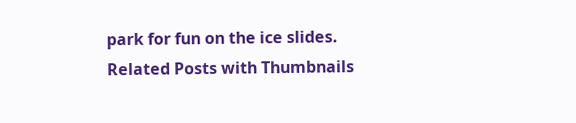park for fun on the ice slides.
Related Posts with Thumbnails